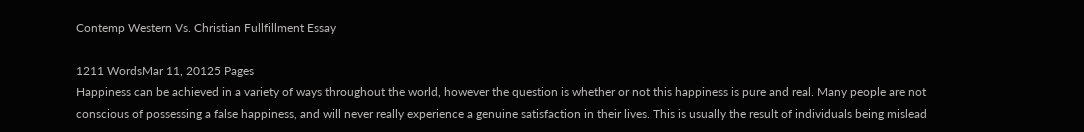Contemp Western Vs. Christian Fullfillment Essay

1211 WordsMar 11, 20125 Pages
Happiness can be achieved in a variety of ways throughout the world, however the question is whether or not this happiness is pure and real. Many people are not conscious of possessing a false happiness, and will never really experience a genuine satisfaction in their lives. This is usually the result of individuals being mislead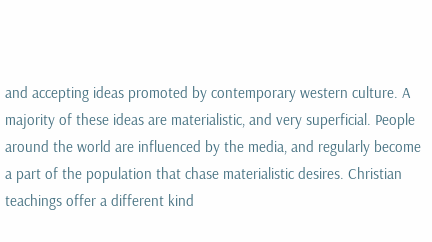and accepting ideas promoted by contemporary western culture. A majority of these ideas are materialistic, and very superficial. People around the world are influenced by the media, and regularly become a part of the population that chase materialistic desires. Christian teachings offer a different kind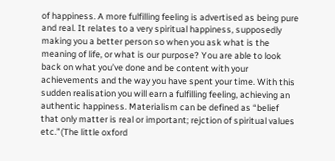of happiness. A more fulfilling feeling is advertised as being pure and real. It relates to a very spiritual happiness, supposedly making you a better person so when you ask what is the meaning of life, or what is our purpose? You are able to look back on what you’ve done and be content with your achievements and the way you have spent your time. With this sudden realisation you will earn a fulfilling feeling, achieving an authentic happiness. Materialism can be defined as “belief that only matter is real or important; rejction of spiritual values etc.”(The little oxford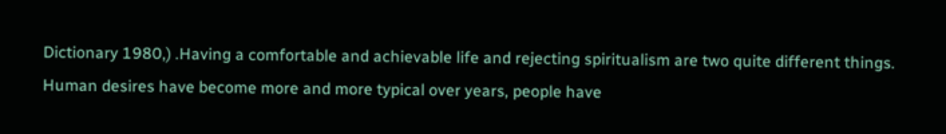Dictionary 1980,) .Having a comfortable and achievable life and rejecting spiritualism are two quite different things. Human desires have become more and more typical over years, people have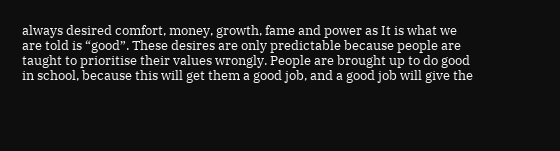always desired comfort, money, growth, fame and power as It is what we are told is “good”. These desires are only predictable because people are taught to prioritise their values wrongly. People are brought up to do good in school, because this will get them a good job, and a good job will give the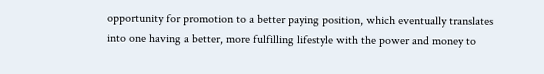opportunity for promotion to a better paying position, which eventually translates into one having a better, more fulfilling lifestyle with the power and money to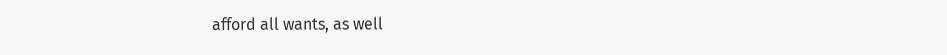afford all wants, as well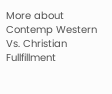More about Contemp Western Vs. Christian Fullfillment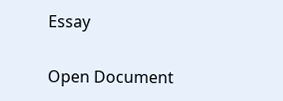Essay

Open Document